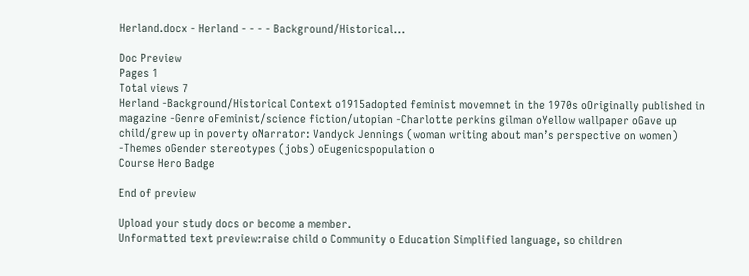Herland.docx - Herland - - - - Background/Historical...

Doc Preview
Pages 1
Total views 7
Herland -Background/Historical Context o1915adopted feminist movemnet in the 1970s oOriginally published in magazine -Genre oFeminist/science fiction/utopian -Charlotte perkins gilman oYellow wallpaper oGave up child/grew up in poverty oNarrator: Vandyck Jennings (woman writing about man’s perspective on women) -Themes oGender stereotypes (jobs) oEugenicspopulation o
Course Hero Badge

End of preview

Upload your study docs or become a member.
Unformatted text preview:raise child o Community o Education Simplified language, so children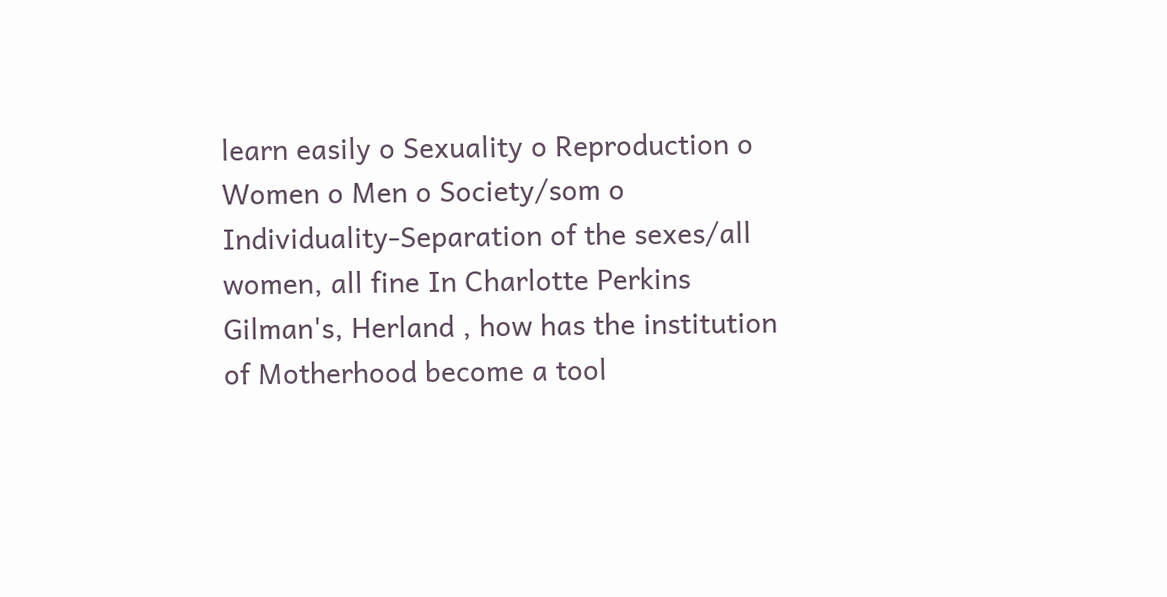learn easily o Sexuality o Reproduction o Women o Men o Society/som o Individuality-Separation of the sexes/all women, all fine In Charlotte Perkins Gilman's, Herland , how has the institution of Motherhood become a tool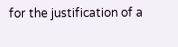for the justification of a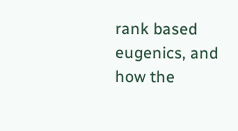rank based eugenics, and how the